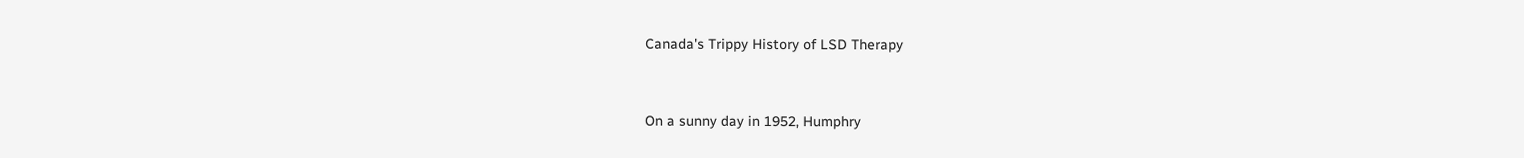Canada's Trippy History of LSD Therapy


On a sunny day in 1952, Humphry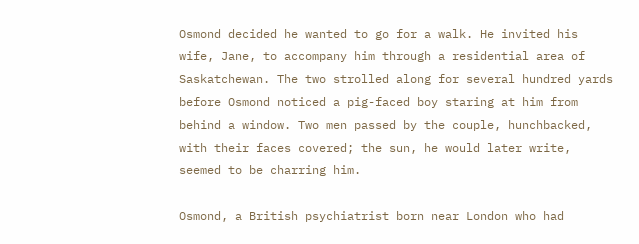Osmond decided he wanted to go for a walk. He invited his wife, Jane, to accompany him through a residential area of Saskatchewan. The two strolled along for several hundred yards before Osmond noticed a pig-faced boy staring at him from behind a window. Two men passed by the couple, hunchbacked, with their faces covered; the sun, he would later write, seemed to be charring him.

Osmond, a British psychiatrist born near London who had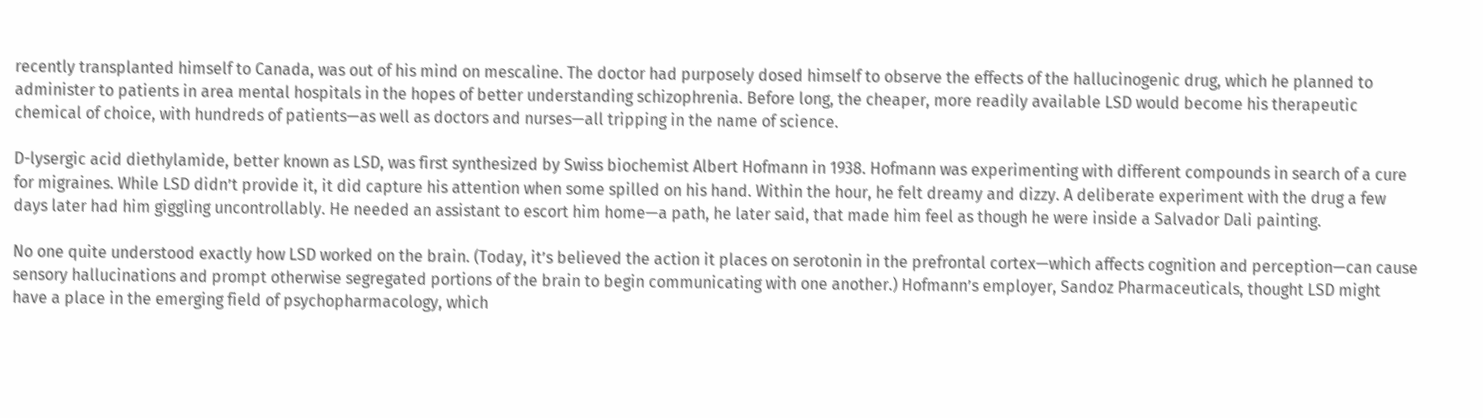recently transplanted himself to Canada, was out of his mind on mescaline. The doctor had purposely dosed himself to observe the effects of the hallucinogenic drug, which he planned to administer to patients in area mental hospitals in the hopes of better understanding schizophrenia. Before long, the cheaper, more readily available LSD would become his therapeutic chemical of choice, with hundreds of patients—as well as doctors and nurses—all tripping in the name of science.

D-lysergic acid diethylamide, better known as LSD, was first synthesized by Swiss biochemist Albert Hofmann in 1938. Hofmann was experimenting with different compounds in search of a cure for migraines. While LSD didn’t provide it, it did capture his attention when some spilled on his hand. Within the hour, he felt dreamy and dizzy. A deliberate experiment with the drug a few days later had him giggling uncontrollably. He needed an assistant to escort him home—a path, he later said, that made him feel as though he were inside a Salvador Dali painting.

No one quite understood exactly how LSD worked on the brain. (Today, it’s believed the action it places on serotonin in the prefrontal cortex—which affects cognition and perception—can cause sensory hallucinations and prompt otherwise segregated portions of the brain to begin communicating with one another.) Hofmann’s employer, Sandoz Pharmaceuticals, thought LSD might have a place in the emerging field of psychopharmacology, which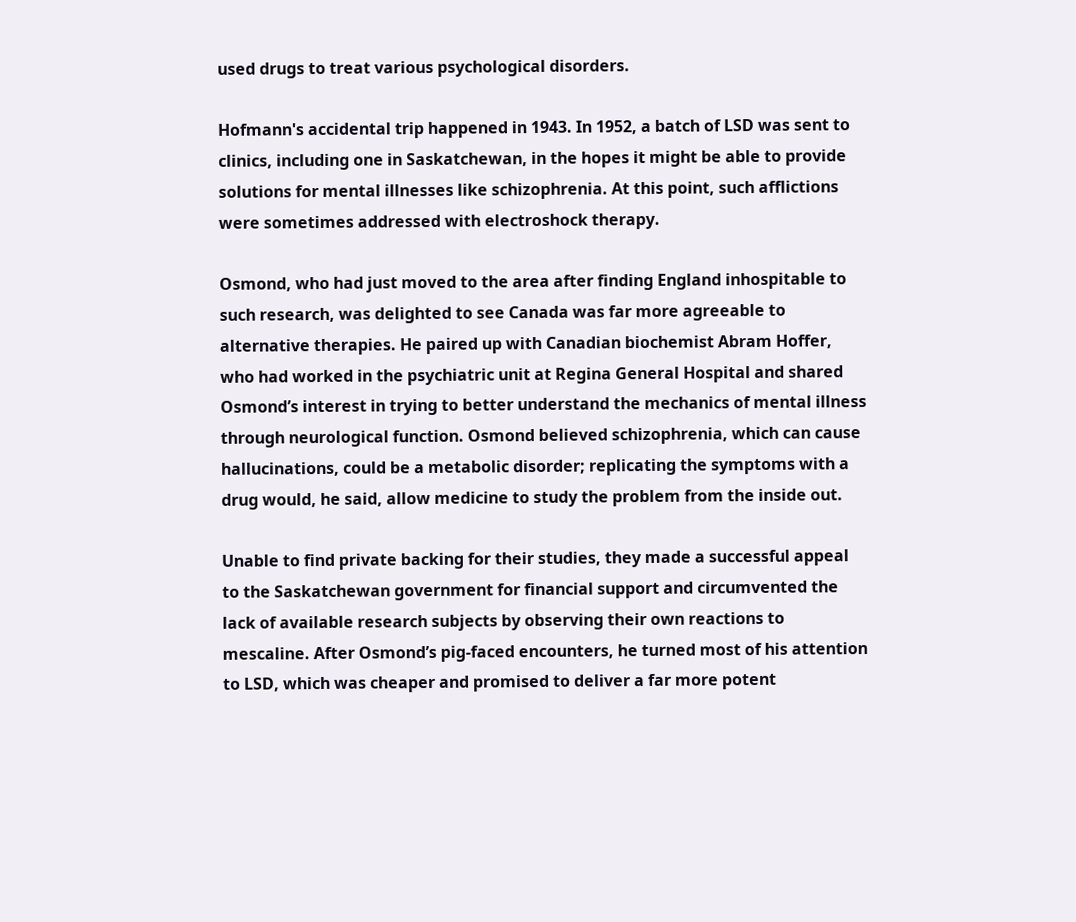used drugs to treat various psychological disorders.

Hofmann's accidental trip happened in 1943. In 1952, a batch of LSD was sent to clinics, including one in Saskatchewan, in the hopes it might be able to provide solutions for mental illnesses like schizophrenia. At this point, such afflictions were sometimes addressed with electroshock therapy.

Osmond, who had just moved to the area after finding England inhospitable to such research, was delighted to see Canada was far more agreeable to alternative therapies. He paired up with Canadian biochemist Abram Hoffer, who had worked in the psychiatric unit at Regina General Hospital and shared Osmond’s interest in trying to better understand the mechanics of mental illness through neurological function. Osmond believed schizophrenia, which can cause hallucinations, could be a metabolic disorder; replicating the symptoms with a drug would, he said, allow medicine to study the problem from the inside out.

Unable to find private backing for their studies, they made a successful appeal to the Saskatchewan government for financial support and circumvented the lack of available research subjects by observing their own reactions to mescaline. After Osmond’s pig-faced encounters, he turned most of his attention to LSD, which was cheaper and promised to deliver a far more potent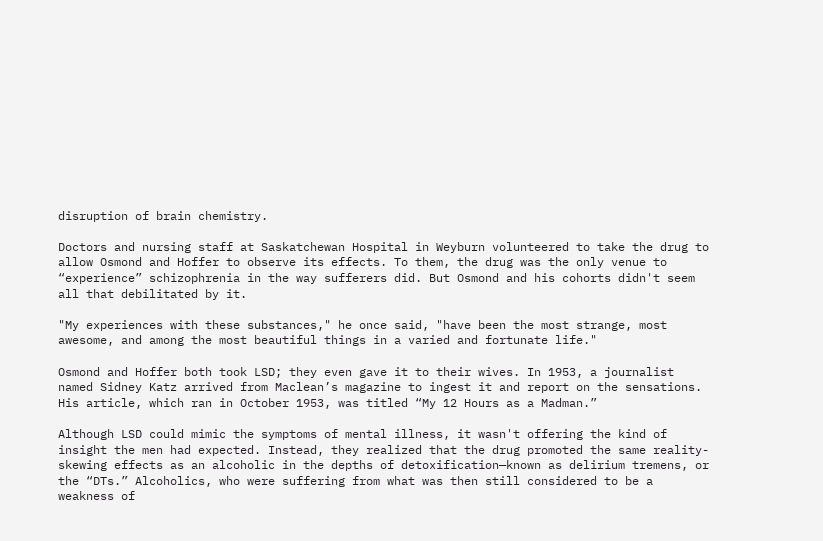disruption of brain chemistry.

Doctors and nursing staff at Saskatchewan Hospital in Weyburn volunteered to take the drug to allow Osmond and Hoffer to observe its effects. To them, the drug was the only venue to “experience” schizophrenia in the way sufferers did. But Osmond and his cohorts didn't seem all that debilitated by it.

"My experiences with these substances," he once said, "have been the most strange, most awesome, and among the most beautiful things in a varied and fortunate life."

Osmond and Hoffer both took LSD; they even gave it to their wives. In 1953, a journalist named Sidney Katz arrived from Maclean’s magazine to ingest it and report on the sensations. His article, which ran in October 1953, was titled “My 12 Hours as a Madman.”

Although LSD could mimic the symptoms of mental illness, it wasn't offering the kind of insight the men had expected. Instead, they realized that the drug promoted the same reality-skewing effects as an alcoholic in the depths of detoxification—known as delirium tremens, or the “DTs.” Alcoholics, who were suffering from what was then still considered to be a weakness of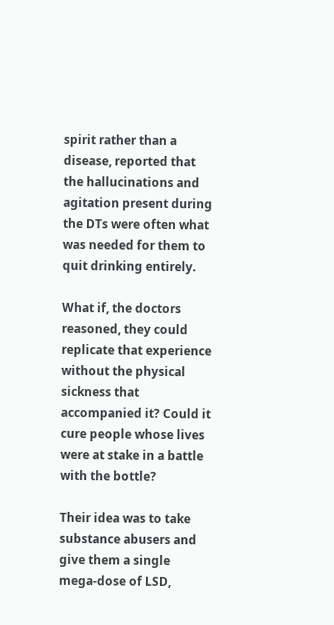spirit rather than a disease, reported that the hallucinations and agitation present during the DTs were often what was needed for them to quit drinking entirely.

What if, the doctors reasoned, they could replicate that experience without the physical sickness that accompanied it? Could it cure people whose lives were at stake in a battle with the bottle?

Their idea was to take substance abusers and give them a single mega-dose of LSD,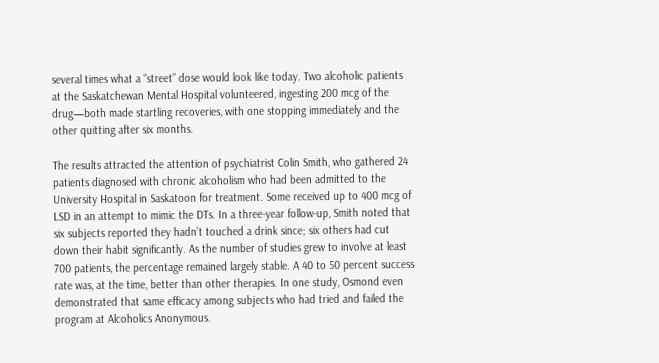several times what a “street” dose would look like today. Two alcoholic patients at the Saskatchewan Mental Hospital volunteered, ingesting 200 mcg of the drug—both made startling recoveries, with one stopping immediately and the other quitting after six months.

The results attracted the attention of psychiatrist Colin Smith, who gathered 24 patients diagnosed with chronic alcoholism who had been admitted to the University Hospital in Saskatoon for treatment. Some received up to 400 mcg of LSD in an attempt to mimic the DTs. In a three-year follow-up, Smith noted that six subjects reported they hadn’t touched a drink since; six others had cut down their habit significantly. As the number of studies grew to involve at least 700 patients, the percentage remained largely stable. A 40 to 50 percent success rate was, at the time, better than other therapies. In one study, Osmond even demonstrated that same efficacy among subjects who had tried and failed the program at Alcoholics Anonymous.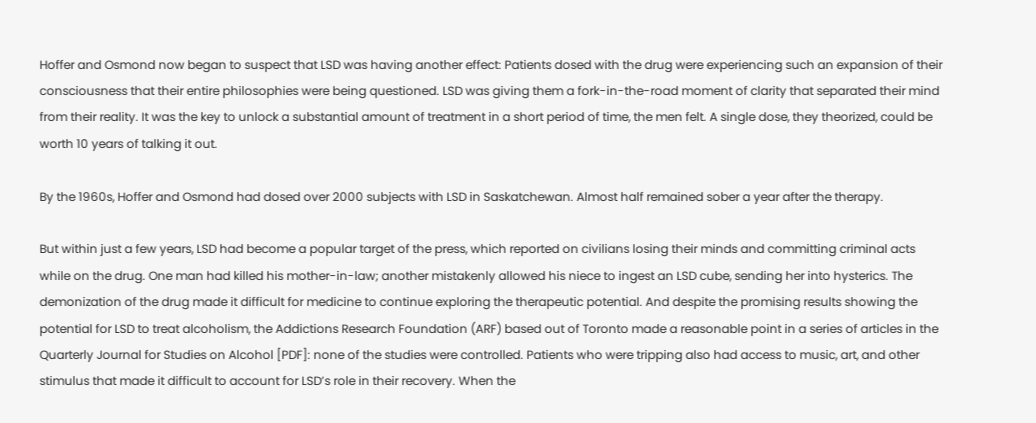Hoffer and Osmond now began to suspect that LSD was having another effect: Patients dosed with the drug were experiencing such an expansion of their consciousness that their entire philosophies were being questioned. LSD was giving them a fork-in-the-road moment of clarity that separated their mind from their reality. It was the key to unlock a substantial amount of treatment in a short period of time, the men felt. A single dose, they theorized, could be worth 10 years of talking it out.

By the 1960s, Hoffer and Osmond had dosed over 2000 subjects with LSD in Saskatchewan. Almost half remained sober a year after the therapy.

But within just a few years, LSD had become a popular target of the press, which reported on civilians losing their minds and committing criminal acts while on the drug. One man had killed his mother-in-law; another mistakenly allowed his niece to ingest an LSD cube, sending her into hysterics. The demonization of the drug made it difficult for medicine to continue exploring the therapeutic potential. And despite the promising results showing the potential for LSD to treat alcoholism, the Addictions Research Foundation (ARF) based out of Toronto made a reasonable point in a series of articles in the Quarterly Journal for Studies on Alcohol [PDF]: none of the studies were controlled. Patients who were tripping also had access to music, art, and other stimulus that made it difficult to account for LSD’s role in their recovery. When the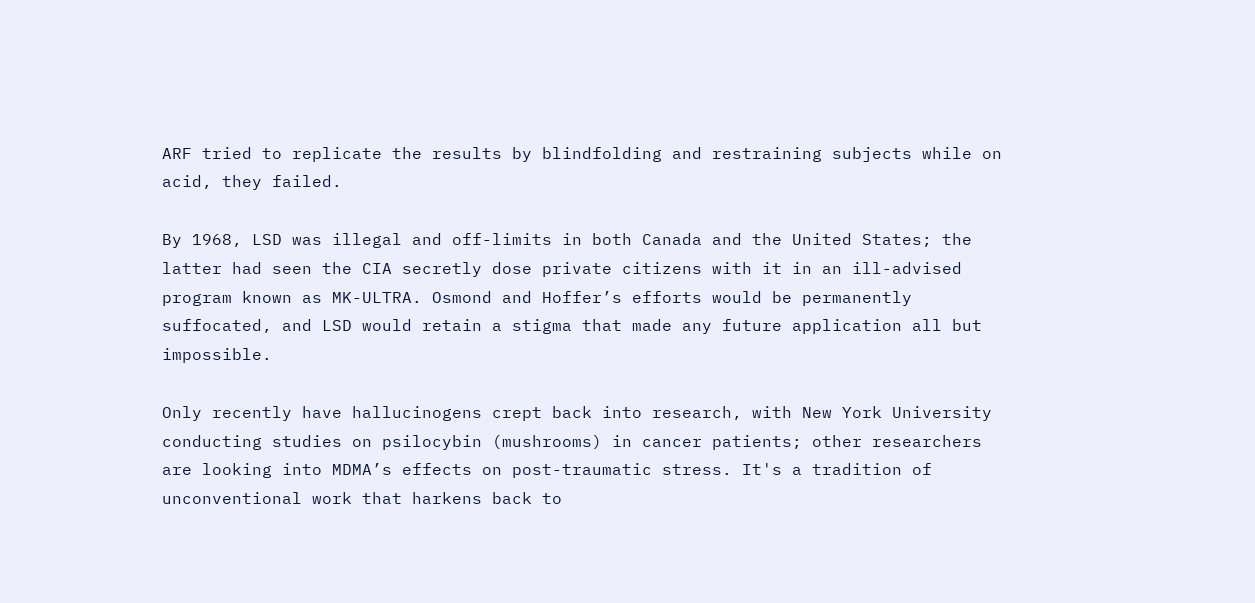ARF tried to replicate the results by blindfolding and restraining subjects while on acid, they failed.

By 1968, LSD was illegal and off-limits in both Canada and the United States; the latter had seen the CIA secretly dose private citizens with it in an ill-advised program known as MK-ULTRA. Osmond and Hoffer’s efforts would be permanently suffocated, and LSD would retain a stigma that made any future application all but impossible.

Only recently have hallucinogens crept back into research, with New York University conducting studies on psilocybin (mushrooms) in cancer patients; other researchers are looking into MDMA’s effects on post-traumatic stress. It's a tradition of unconventional work that harkens back to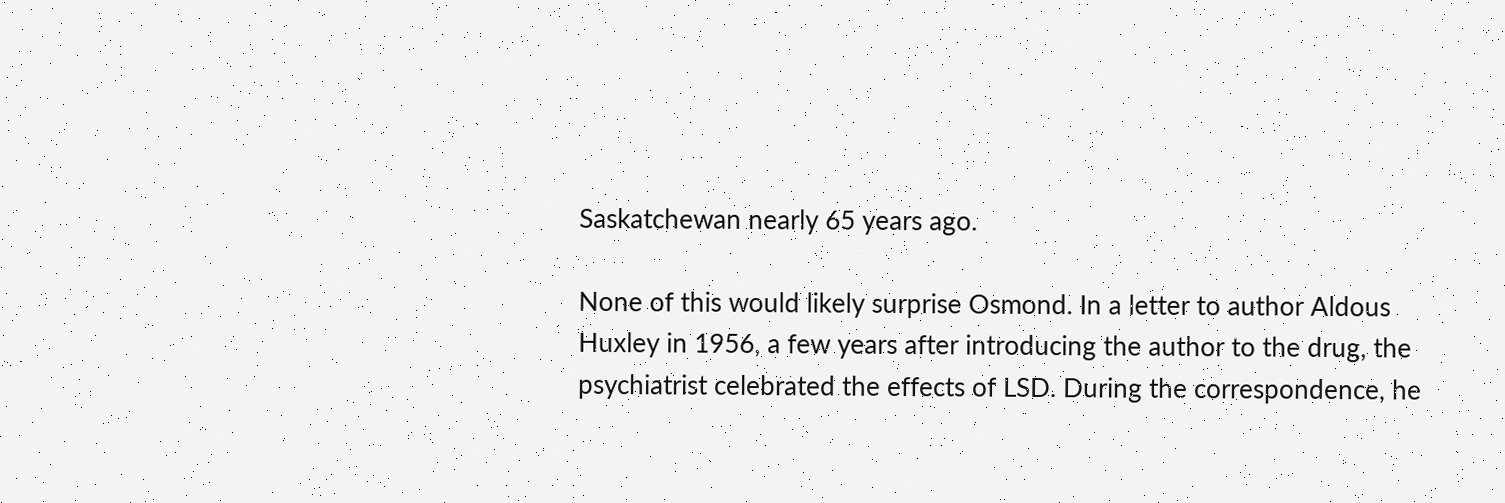Saskatchewan nearly 65 years ago.

None of this would likely surprise Osmond. In a letter to author Aldous Huxley in 1956, a few years after introducing the author to the drug, the psychiatrist celebrated the effects of LSD. During the correspondence, he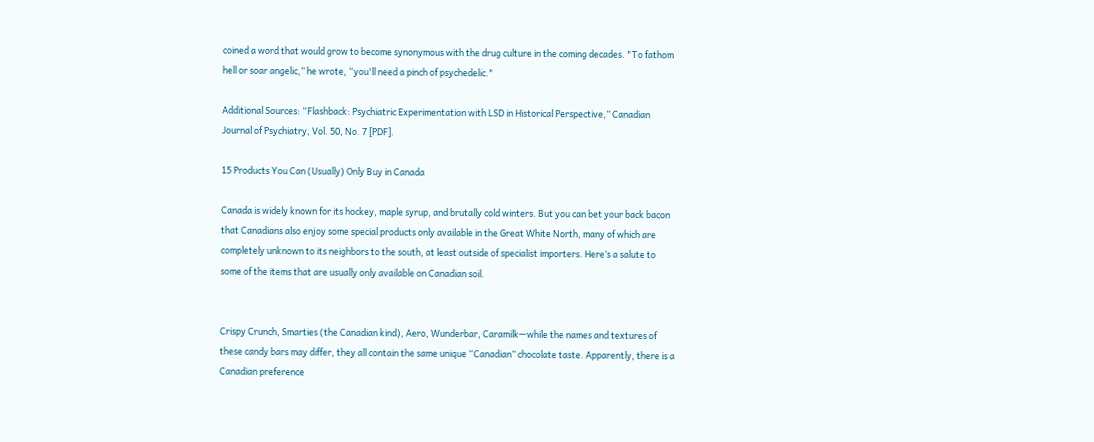coined a word that would grow to become synonymous with the drug culture in the coming decades. "To fathom hell or soar angelic,” he wrote, “you'll need a pinch of psychedelic."

Additional Sources: “Flashback: Psychiatric Experimentation with LSD in Historical Perspective,” Canadian Journal of Psychiatry, Vol. 50, No. 7 [PDF].

15 Products You Can (Usually) Only Buy in Canada

Canada is widely known for its hockey, maple syrup, and brutally cold winters. But you can bet your back bacon that Canadians also enjoy some special products only available in the Great White North, many of which are completely unknown to its neighbors to the south, at least outside of specialist importers. Here’s a salute to some of the items that are usually only available on Canadian soil.


Crispy Crunch, Smarties (the Canadian kind), Aero, Wunderbar, Caramilk—while the names and textures of these candy bars may differ, they all contain the same unique “Canadian” chocolate taste. Apparently, there is a Canadian preference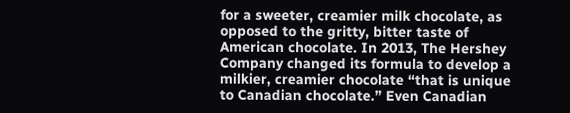for a sweeter, creamier milk chocolate, as opposed to the gritty, bitter taste of American chocolate. In 2013, The Hershey Company changed its formula to develop a milkier, creamier chocolate “that is unique to Canadian chocolate.” Even Canadian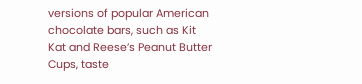versions of popular American chocolate bars, such as Kit Kat and Reese’s Peanut Butter Cups, taste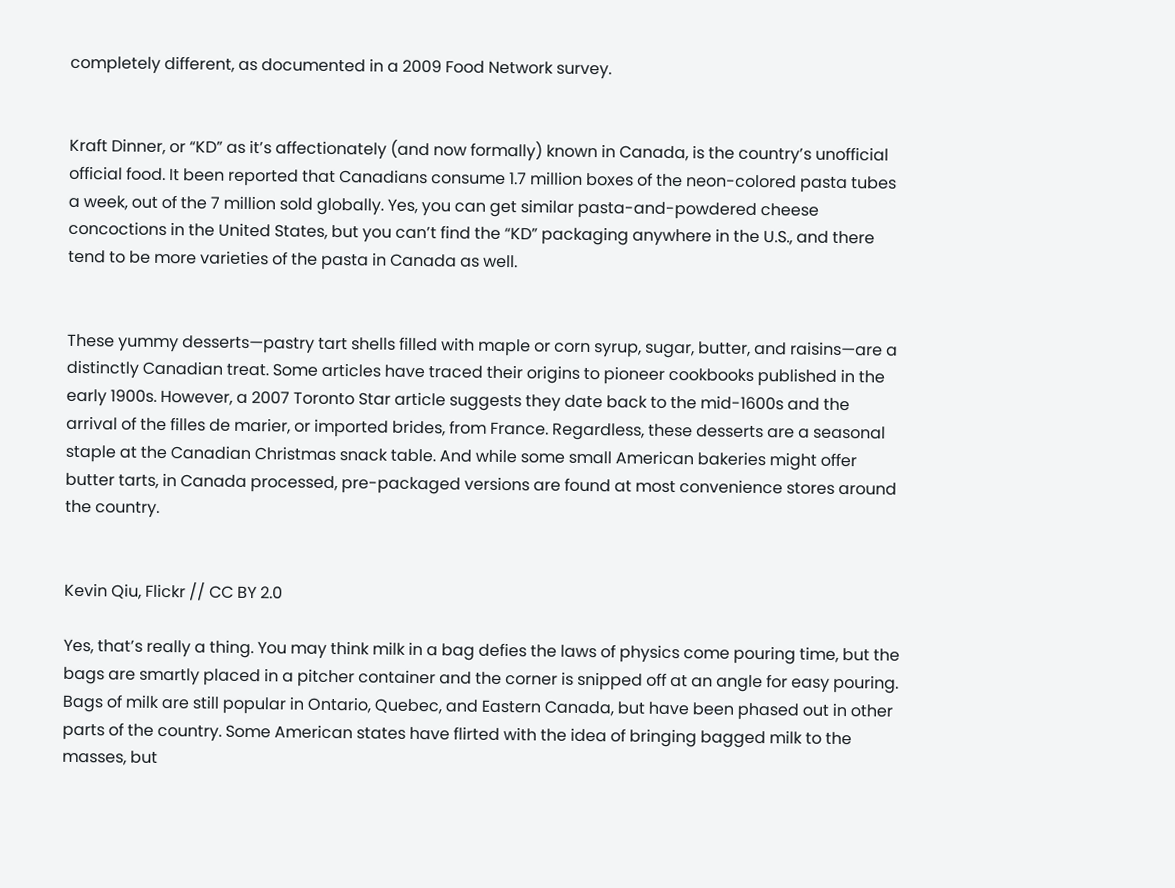completely different, as documented in a 2009 Food Network survey.


Kraft Dinner, or “KD” as it’s affectionately (and now formally) known in Canada, is the country’s unofficial official food. It been reported that Canadians consume 1.7 million boxes of the neon-colored pasta tubes a week, out of the 7 million sold globally. Yes, you can get similar pasta-and-powdered cheese concoctions in the United States, but you can’t find the “KD” packaging anywhere in the U.S., and there tend to be more varieties of the pasta in Canada as well.


These yummy desserts—pastry tart shells filled with maple or corn syrup, sugar, butter, and raisins—are a distinctly Canadian treat. Some articles have traced their origins to pioneer cookbooks published in the early 1900s. However, a 2007 Toronto Star article suggests they date back to the mid-1600s and the arrival of the filles de marier, or imported brides, from France. Regardless, these desserts are a seasonal staple at the Canadian Christmas snack table. And while some small American bakeries might offer butter tarts, in Canada processed, pre-packaged versions are found at most convenience stores around the country.


Kevin Qiu, Flickr // CC BY 2.0

Yes, that’s really a thing. You may think milk in a bag defies the laws of physics come pouring time, but the bags are smartly placed in a pitcher container and the corner is snipped off at an angle for easy pouring. Bags of milk are still popular in Ontario, Quebec, and Eastern Canada, but have been phased out in other parts of the country. Some American states have flirted with the idea of bringing bagged milk to the masses, but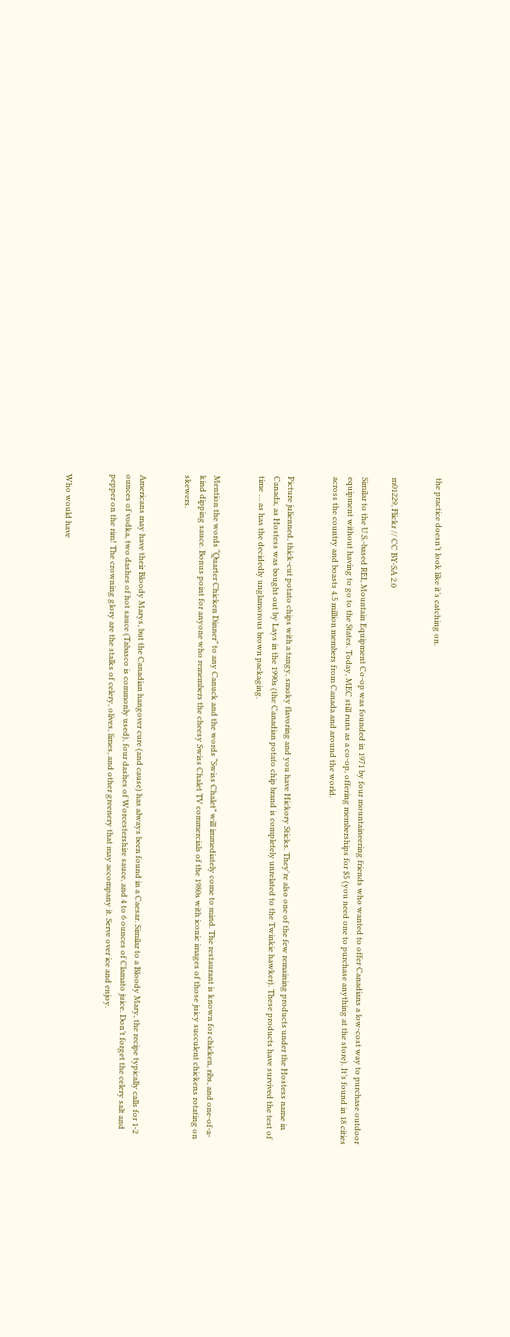the practice doesn’t look like it’s catching on.


m01229, Flickr // CC BY-SA 2.0

Similar to the U.S.-based REI, Mountain Equipment Co-op was founded in 1971 by four mountaineering friends who wanted to offer Canadians a low-cost way to purchase outdoor equipment without having to go to the States. Today, MEC still runs as a co-op, offering memberships for $5 (you need one to purchase anything at the store). It’s found in 18 cities across the country and boasts 4.5 million members from Canada and around the world.


Picture julienned, thick-cut potato chips with a tangy, smoky flavoring and you have Hickory Sticks. They're also one of the few remaining products under the Hostess name in Canada, as Hostess was bought out by Lays in the 1990s (the Canadian potato chip brand is completely unrelated to the Twinkie hawker). These products have survived the test of time … as has the decidedly unglamorous brown packaging.


Mention the words “Quarter Chicken Dinner” to any Canuck and the words “Swiss Chalet” will immediately come to mind. The restaurant is known for chicken, ribs, and one-of-a-kind dipping sauce. Bonus point for anyone who remembers the cheesy Swiss Chalet TV commercials of the 1980s with iconic images of those juicy succulent chickens rotating on skewers.


Americans may have their Bloody Marys, but the Canadian hangover cure (and cause) has always been found in a Caesar. Similar to a Bloody Mary, the recipe typically calls for 1-2 ounces of vodka, two dashes of hot sauce (Tabasco is commonly used), four dashes of Worcestershire sauce, and 4 to 6 ounces of Clamato juice. Don’t forget the celery salt and pepper on the rim! The crowning glory are the stalks of celery, olives, limes, and other greenery that may accompany it. Serve over ice and enjoy.


Who would have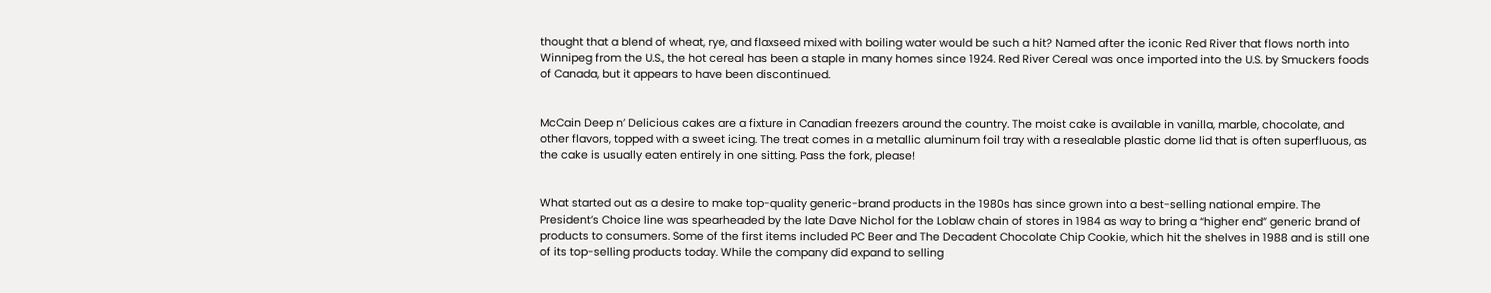thought that a blend of wheat, rye, and flaxseed mixed with boiling water would be such a hit? Named after the iconic Red River that flows north into Winnipeg from the U.S., the hot cereal has been a staple in many homes since 1924. Red River Cereal was once imported into the U.S. by Smuckers foods of Canada, but it appears to have been discontinued.


McCain Deep n’ Delicious cakes are a fixture in Canadian freezers around the country. The moist cake is available in vanilla, marble, chocolate, and other flavors, topped with a sweet icing. The treat comes in a metallic aluminum foil tray with a resealable plastic dome lid that is often superfluous, as the cake is usually eaten entirely in one sitting. Pass the fork, please!


What started out as a desire to make top-quality generic-brand products in the 1980s has since grown into a best-selling national empire. The President’s Choice line was spearheaded by the late Dave Nichol for the Loblaw chain of stores in 1984 as way to bring a “higher end” generic brand of products to consumers. Some of the first items included PC Beer and The Decadent Chocolate Chip Cookie, which hit the shelves in 1988 and is still one of its top-selling products today. While the company did expand to selling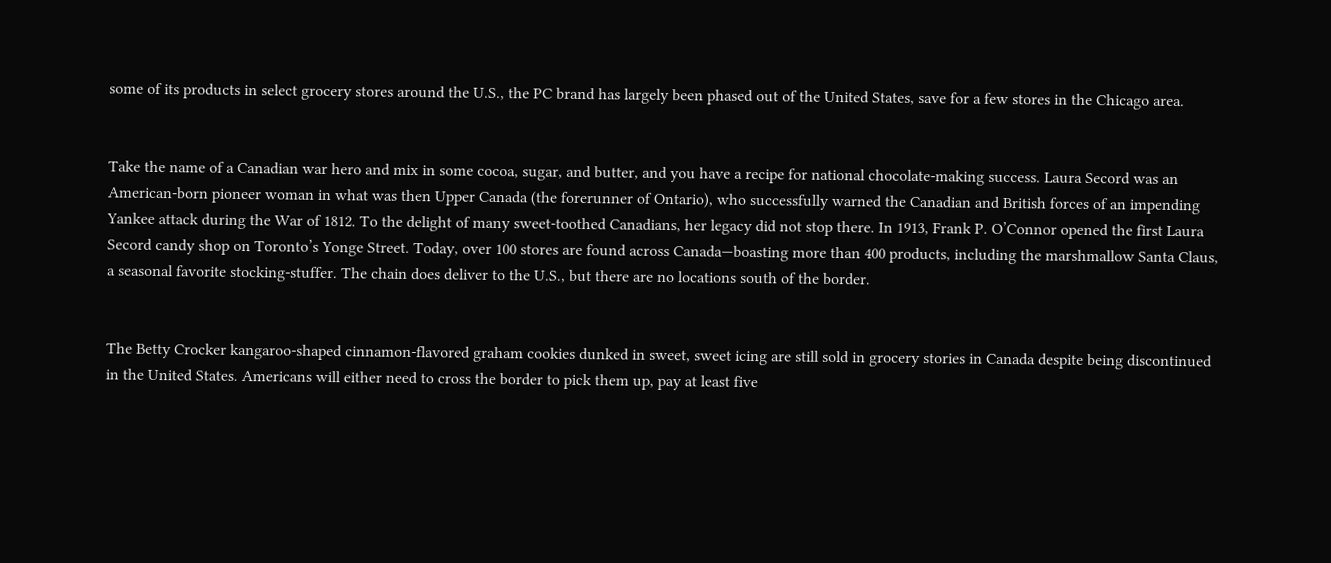some of its products in select grocery stores around the U.S., the PC brand has largely been phased out of the United States, save for a few stores in the Chicago area.


Take the name of a Canadian war hero and mix in some cocoa, sugar, and butter, and you have a recipe for national chocolate-making success. Laura Secord was an American-born pioneer woman in what was then Upper Canada (the forerunner of Ontario), who successfully warned the Canadian and British forces of an impending Yankee attack during the War of 1812. To the delight of many sweet-toothed Canadians, her legacy did not stop there. In 1913, Frank P. O’Connor opened the first Laura Secord candy shop on Toronto’s Yonge Street. Today, over 100 stores are found across Canada—boasting more than 400 products, including the marshmallow Santa Claus, a seasonal favorite stocking-stuffer. The chain does deliver to the U.S., but there are no locations south of the border.


The Betty Crocker kangaroo-shaped cinnamon-flavored graham cookies dunked in sweet, sweet icing are still sold in grocery stories in Canada despite being discontinued in the United States. Americans will either need to cross the border to pick them up, pay at least five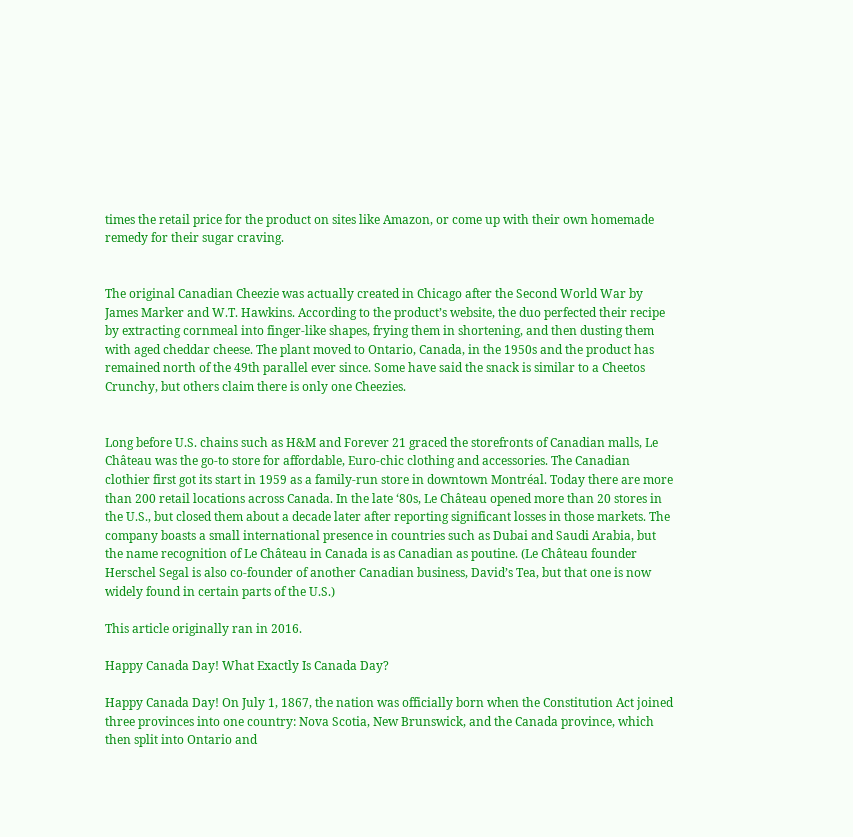times the retail price for the product on sites like Amazon, or come up with their own homemade remedy for their sugar craving.


The original Canadian Cheezie was actually created in Chicago after the Second World War by James Marker and W.T. Hawkins. According to the product’s website, the duo perfected their recipe by extracting cornmeal into finger-like shapes, frying them in shortening, and then dusting them with aged cheddar cheese. The plant moved to Ontario, Canada, in the 1950s and the product has remained north of the 49th parallel ever since. Some have said the snack is similar to a Cheetos Crunchy, but others claim there is only one Cheezies.


Long before U.S. chains such as H&M and Forever 21 graced the storefronts of Canadian malls, Le Château was the go-to store for affordable, Euro-chic clothing and accessories. The Canadian clothier first got its start in 1959 as a family-run store in downtown Montréal. Today there are more than 200 retail locations across Canada. In the late ‘80s, Le Château opened more than 20 stores in the U.S., but closed them about a decade later after reporting significant losses in those markets. The company boasts a small international presence in countries such as Dubai and Saudi Arabia, but the name recognition of Le Château in Canada is as Canadian as poutine. (Le Château founder Herschel Segal is also co-founder of another Canadian business, David’s Tea, but that one is now widely found in certain parts of the U.S.)

This article originally ran in 2016.

Happy Canada Day! What Exactly Is Canada Day?

Happy Canada Day! On July 1, 1867, the nation was officially born when the Constitution Act joined three provinces into one country: Nova Scotia, New Brunswick, and the Canada province, which then split into Ontario and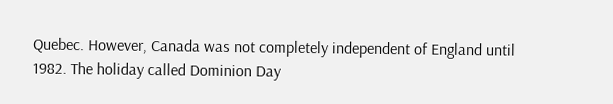Quebec. However, Canada was not completely independent of England until 1982. The holiday called Dominion Day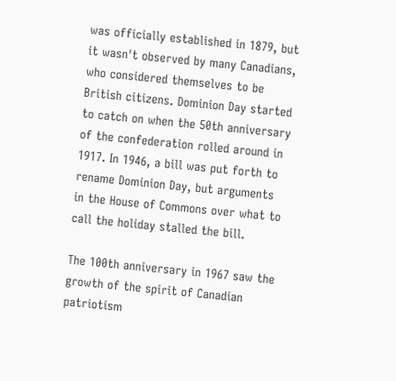was officially established in 1879, but it wasn't observed by many Canadians, who considered themselves to be British citizens. Dominion Day started to catch on when the 50th anniversary of the confederation rolled around in 1917. In 1946, a bill was put forth to rename Dominion Day, but arguments in the House of Commons over what to call the holiday stalled the bill.

The 100th anniversary in 1967 saw the growth of the spirit of Canadian patriotism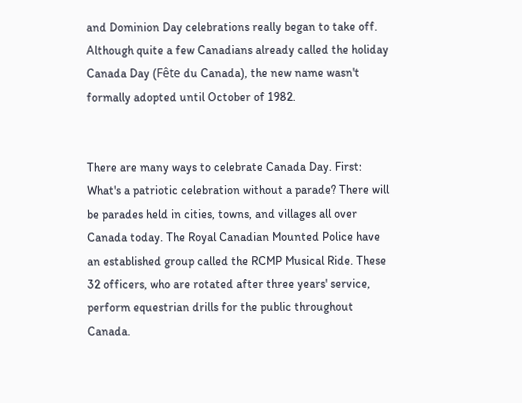and Dominion Day celebrations really began to take off. Although quite a few Canadians already called the holiday Canada Day (Fête du Canada), the new name wasn't formally adopted until October of 1982.


There are many ways to celebrate Canada Day. First: What's a patriotic celebration without a parade? There will be parades held in cities, towns, and villages all over Canada today. The Royal Canadian Mounted Police have an established group called the RCMP Musical Ride. These 32 officers, who are rotated after three years' service, perform equestrian drills for the public throughout Canada.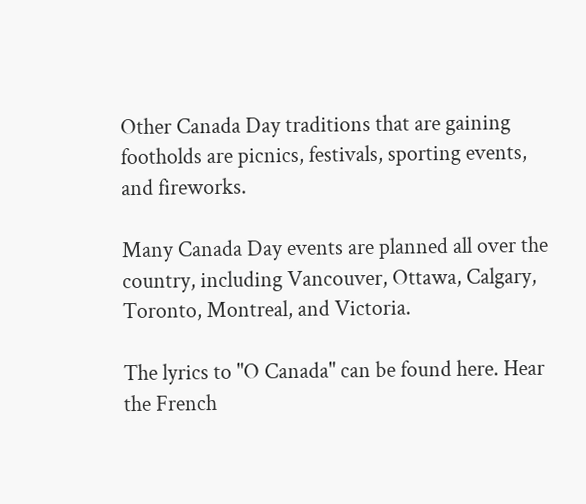Other Canada Day traditions that are gaining footholds are picnics, festivals, sporting events, and fireworks.

Many Canada Day events are planned all over the country, including Vancouver, Ottawa, Calgary, Toronto, Montreal, and Victoria.

The lyrics to "O Canada" can be found here. Hear the French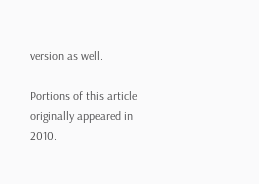version as well.

Portions of this article originally appeared in 2010.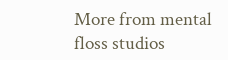More from mental floss studios